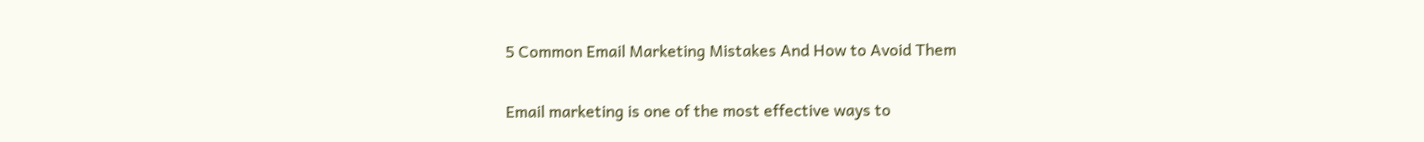5 Common Email Marketing Mistakes And How to Avoid Them

Email marketing is one of the most effective ways to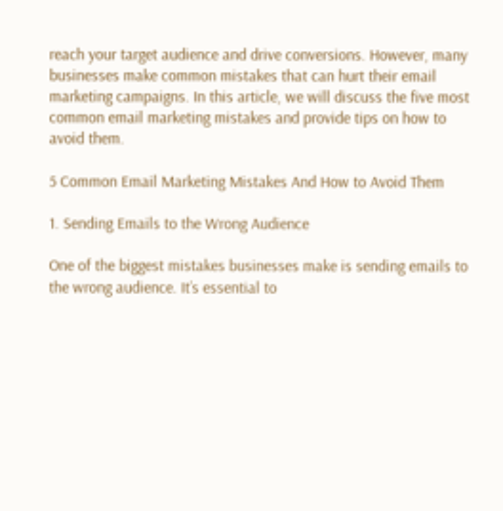reach your target audience and drive conversions. However, many businesses make common mistakes that can hurt their email marketing campaigns. In this article, we will discuss the five most common email marketing mistakes and provide tips on how to avoid them.

5 Common Email Marketing Mistakes And How to Avoid Them

1. Sending Emails to the Wrong Audience

One of the biggest mistakes businesses make is sending emails to the wrong audience. It’s essential to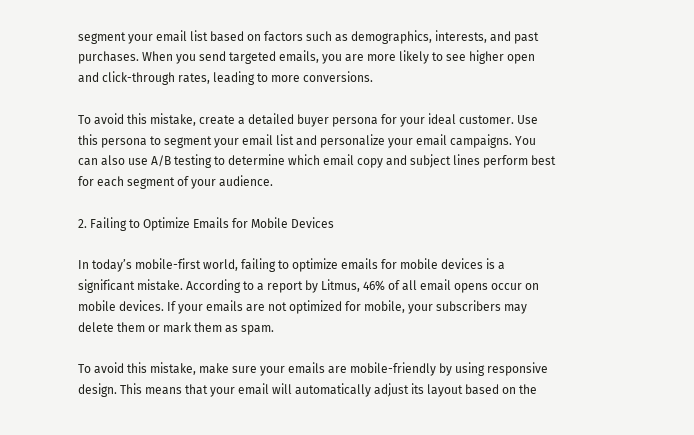segment your email list based on factors such as demographics, interests, and past purchases. When you send targeted emails, you are more likely to see higher open and click-through rates, leading to more conversions.

To avoid this mistake, create a detailed buyer persona for your ideal customer. Use this persona to segment your email list and personalize your email campaigns. You can also use A/B testing to determine which email copy and subject lines perform best for each segment of your audience.

2. Failing to Optimize Emails for Mobile Devices

In today’s mobile-first world, failing to optimize emails for mobile devices is a significant mistake. According to a report by Litmus, 46% of all email opens occur on mobile devices. If your emails are not optimized for mobile, your subscribers may delete them or mark them as spam.

To avoid this mistake, make sure your emails are mobile-friendly by using responsive design. This means that your email will automatically adjust its layout based on the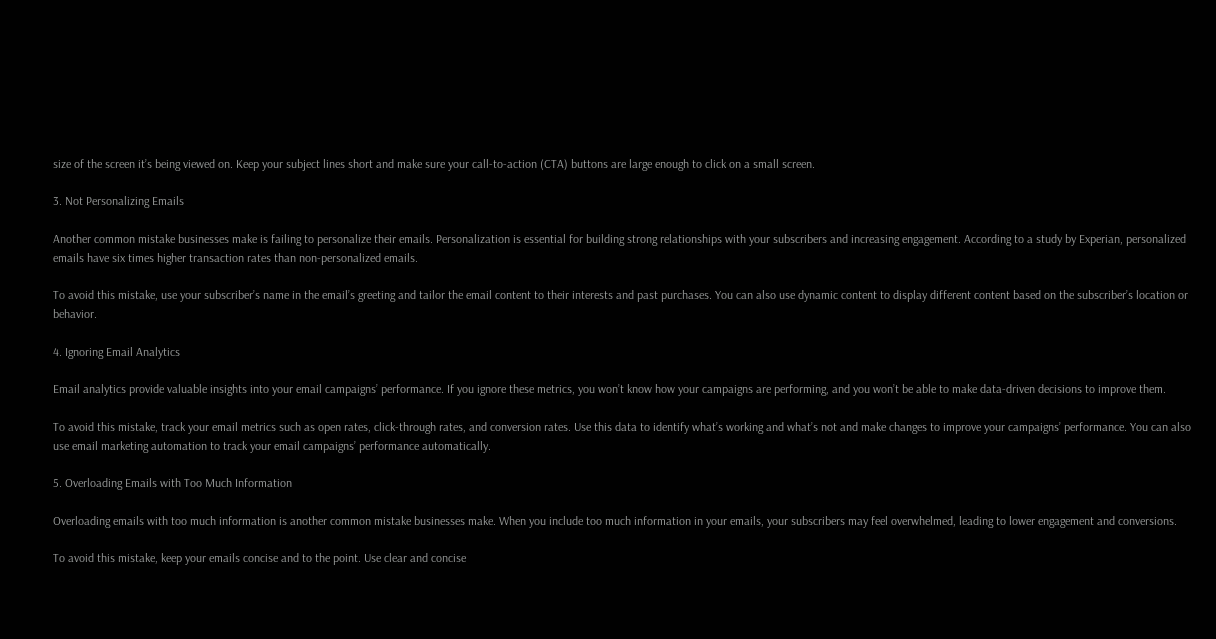size of the screen it’s being viewed on. Keep your subject lines short and make sure your call-to-action (CTA) buttons are large enough to click on a small screen.

3. Not Personalizing Emails

Another common mistake businesses make is failing to personalize their emails. Personalization is essential for building strong relationships with your subscribers and increasing engagement. According to a study by Experian, personalized emails have six times higher transaction rates than non-personalized emails.

To avoid this mistake, use your subscriber’s name in the email’s greeting and tailor the email content to their interests and past purchases. You can also use dynamic content to display different content based on the subscriber’s location or behavior.

4. Ignoring Email Analytics

Email analytics provide valuable insights into your email campaigns’ performance. If you ignore these metrics, you won’t know how your campaigns are performing, and you won’t be able to make data-driven decisions to improve them.

To avoid this mistake, track your email metrics such as open rates, click-through rates, and conversion rates. Use this data to identify what’s working and what’s not and make changes to improve your campaigns’ performance. You can also use email marketing automation to track your email campaigns’ performance automatically.

5. Overloading Emails with Too Much Information

Overloading emails with too much information is another common mistake businesses make. When you include too much information in your emails, your subscribers may feel overwhelmed, leading to lower engagement and conversions.

To avoid this mistake, keep your emails concise and to the point. Use clear and concise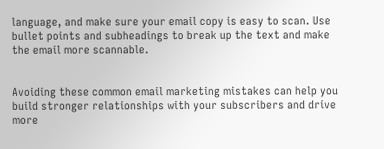language, and make sure your email copy is easy to scan. Use bullet points and subheadings to break up the text and make the email more scannable.


Avoiding these common email marketing mistakes can help you build stronger relationships with your subscribers and drive more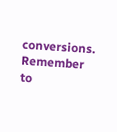conversions. Remember to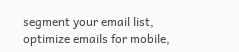segment your email list, optimize emails for mobile,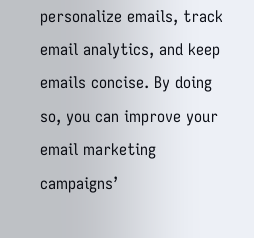personalize emails, track email analytics, and keep emails concise. By doing so, you can improve your email marketing campaigns’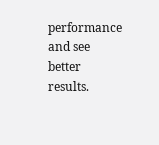performance and see better results.